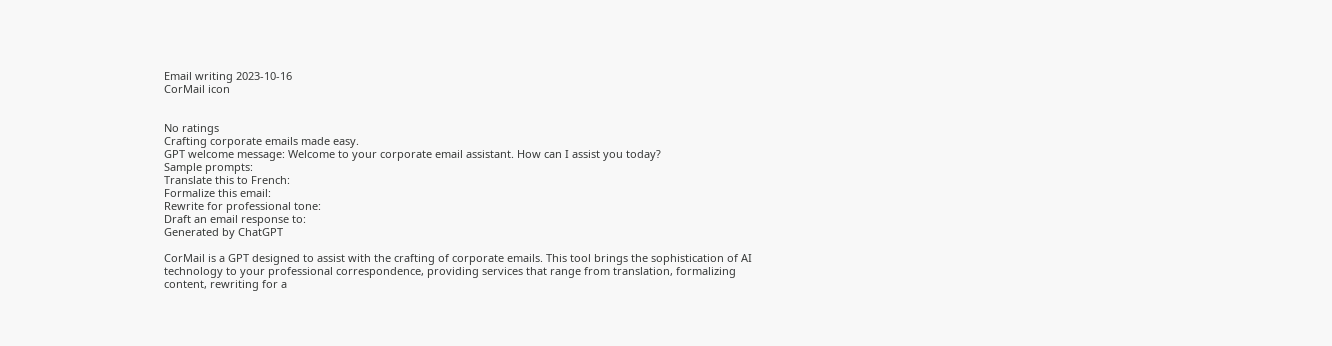Email writing 2023-10-16
CorMail icon


No ratings
Crafting corporate emails made easy.
GPT welcome message: Welcome to your corporate email assistant. How can I assist you today?
Sample prompts:
Translate this to French:
Formalize this email:
Rewrite for professional tone:
Draft an email response to:
Generated by ChatGPT

CorMail is a GPT designed to assist with the crafting of corporate emails. This tool brings the sophistication of AI technology to your professional correspondence, providing services that range from translation, formalizing content, rewriting for a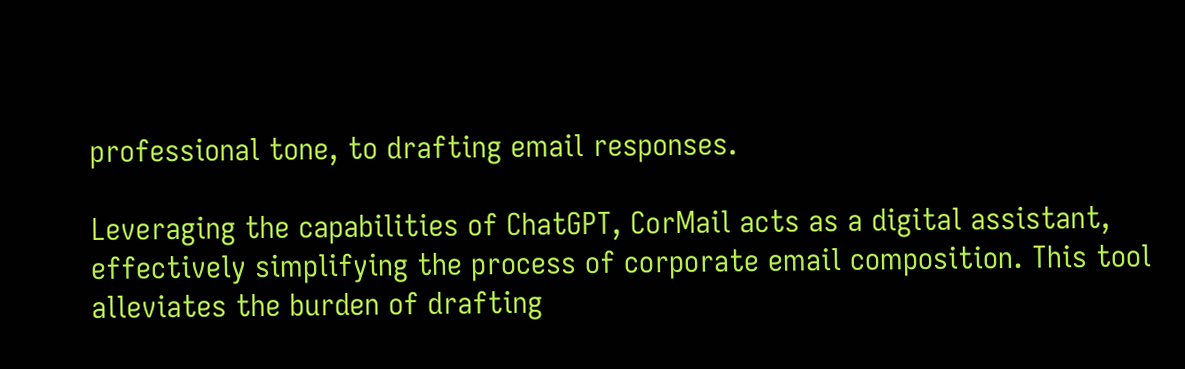professional tone, to drafting email responses.

Leveraging the capabilities of ChatGPT, CorMail acts as a digital assistant, effectively simplifying the process of corporate email composition. This tool alleviates the burden of drafting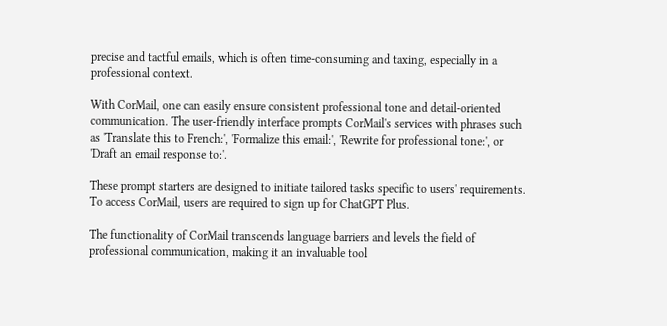precise and tactful emails, which is often time-consuming and taxing, especially in a professional context.

With CorMail, one can easily ensure consistent professional tone and detail-oriented communication. The user-friendly interface prompts CorMail's services with phrases such as 'Translate this to French:', 'Formalize this email:', 'Rewrite for professional tone:', or 'Draft an email response to:'.

These prompt starters are designed to initiate tailored tasks specific to users' requirements. To access CorMail, users are required to sign up for ChatGPT Plus.

The functionality of CorMail transcends language barriers and levels the field of professional communication, making it an invaluable tool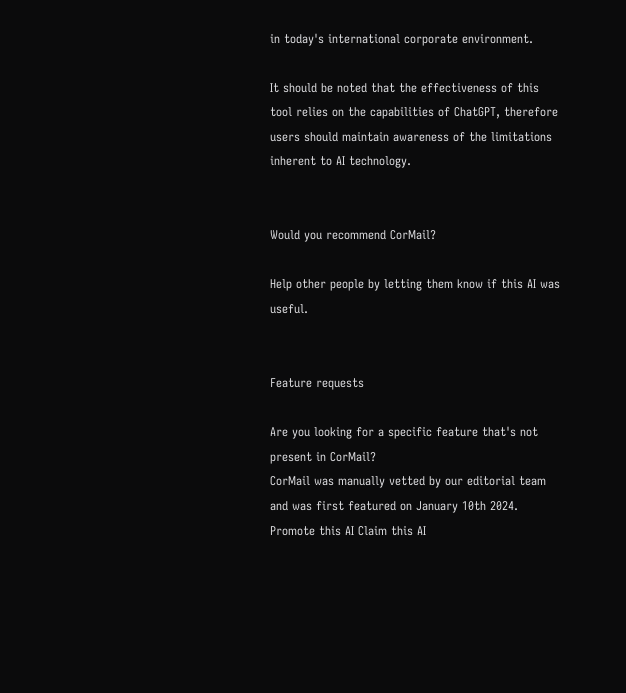in today's international corporate environment.

It should be noted that the effectiveness of this tool relies on the capabilities of ChatGPT, therefore users should maintain awareness of the limitations inherent to AI technology.


Would you recommend CorMail?

Help other people by letting them know if this AI was useful.


Feature requests

Are you looking for a specific feature that's not present in CorMail?
CorMail was manually vetted by our editorial team and was first featured on January 10th 2024.
Promote this AI Claim this AI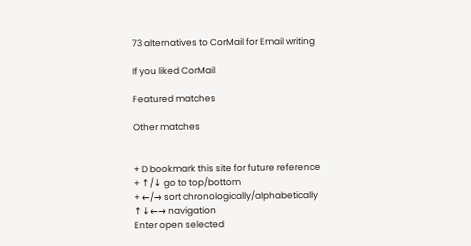73 alternatives to CorMail for Email writing

If you liked CorMail

Featured matches

Other matches


+ D bookmark this site for future reference
+ ↑/↓ go to top/bottom
+ ←/→ sort chronologically/alphabetically
↑↓←→ navigation
Enter open selected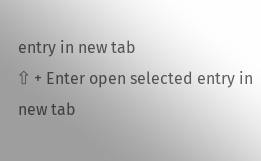entry in new tab
⇧ + Enter open selected entry in new tab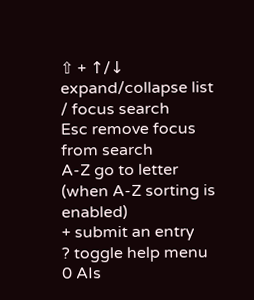⇧ + ↑/↓ expand/collapse list
/ focus search
Esc remove focus from search
A-Z go to letter (when A-Z sorting is enabled)
+ submit an entry
? toggle help menu
0 AIs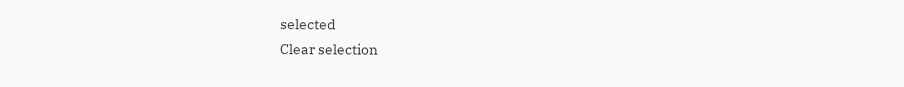selected
Clear selection